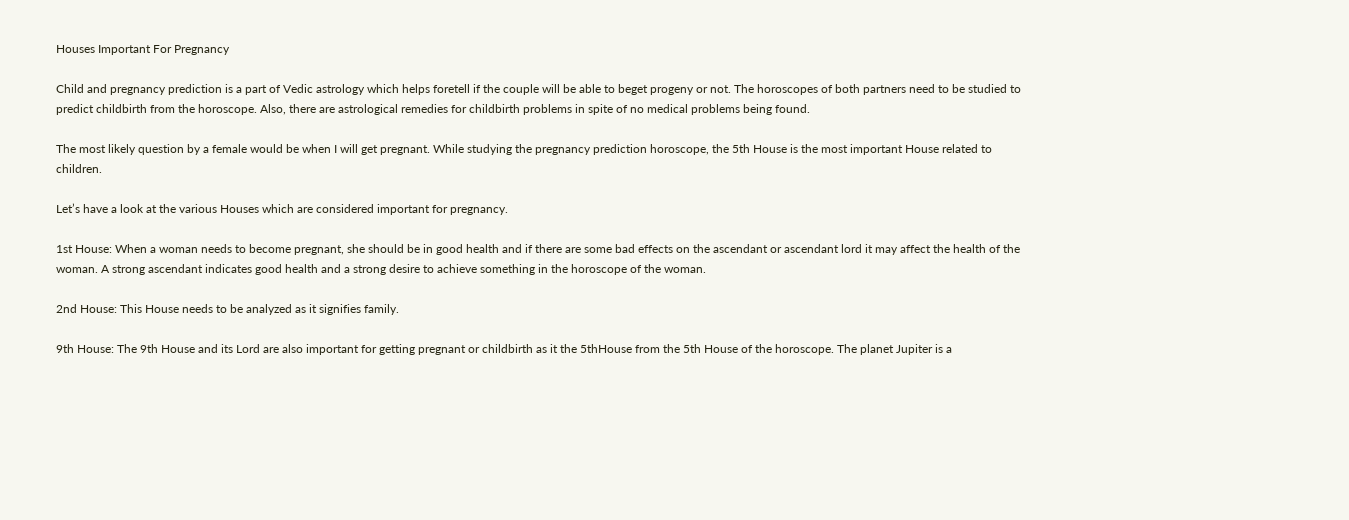Houses Important For Pregnancy

Child and pregnancy prediction is a part of Vedic astrology which helps foretell if the couple will be able to beget progeny or not. The horoscopes of both partners need to be studied to predict childbirth from the horoscope. Also, there are astrological remedies for childbirth problems in spite of no medical problems being found.

The most likely question by a female would be when I will get pregnant. While studying the pregnancy prediction horoscope, the 5th House is the most important House related to children.

Let’s have a look at the various Houses which are considered important for pregnancy.

1st House: When a woman needs to become pregnant, she should be in good health and if there are some bad effects on the ascendant or ascendant lord it may affect the health of the woman. A strong ascendant indicates good health and a strong desire to achieve something in the horoscope of the woman.

2nd House: This House needs to be analyzed as it signifies family.

9th House: The 9th House and its Lord are also important for getting pregnant or childbirth as it the 5thHouse from the 5th House of the horoscope. The planet Jupiter is a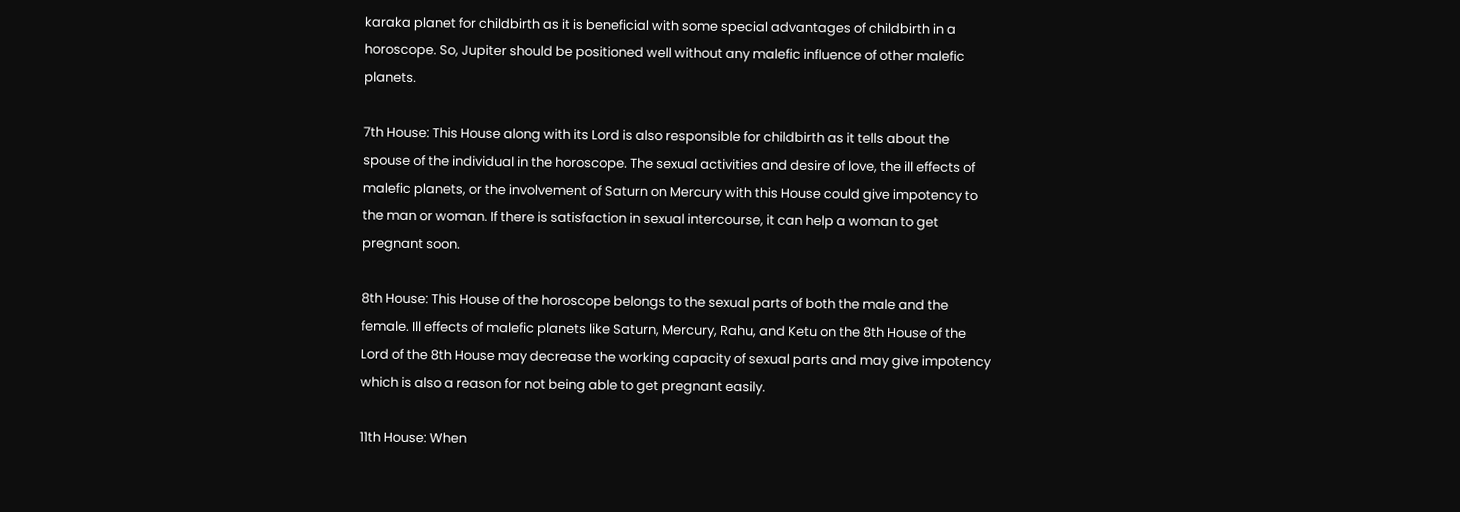karaka planet for childbirth as it is beneficial with some special advantages of childbirth in a horoscope. So, Jupiter should be positioned well without any malefic influence of other malefic planets.

7th House: This House along with its Lord is also responsible for childbirth as it tells about the spouse of the individual in the horoscope. The sexual activities and desire of love, the ill effects of malefic planets, or the involvement of Saturn on Mercury with this House could give impotency to the man or woman. If there is satisfaction in sexual intercourse, it can help a woman to get pregnant soon.

8th House: This House of the horoscope belongs to the sexual parts of both the male and the female. Ill effects of malefic planets like Saturn, Mercury, Rahu, and Ketu on the 8th House of the Lord of the 8th House may decrease the working capacity of sexual parts and may give impotency which is also a reason for not being able to get pregnant easily.

11th House: When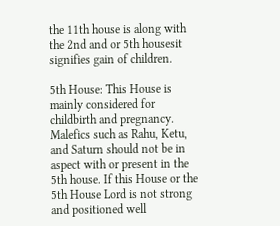the 11th house is along with the 2nd and or 5th housesit signifies gain of children.

5th House: This House is mainly considered for childbirth and pregnancy. Malefics such as Rahu, Ketu, and Saturn should not be in aspect with or present in the 5th house. If this House or the 5th House Lord is not strong and positioned well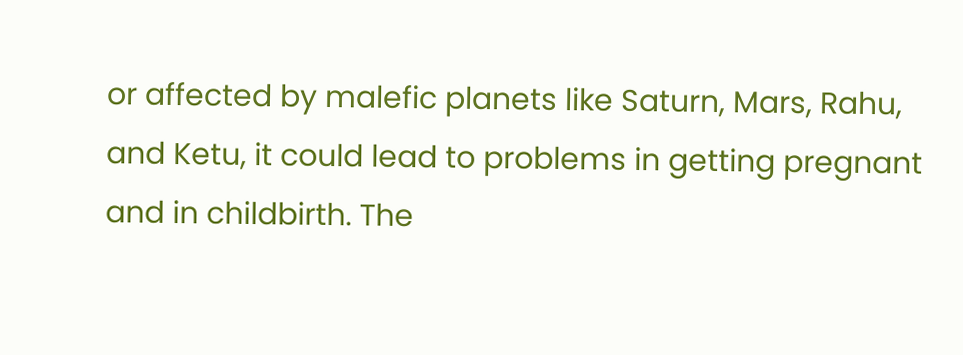or affected by malefic planets like Saturn, Mars, Rahu, and Ketu, it could lead to problems in getting pregnant and in childbirth. The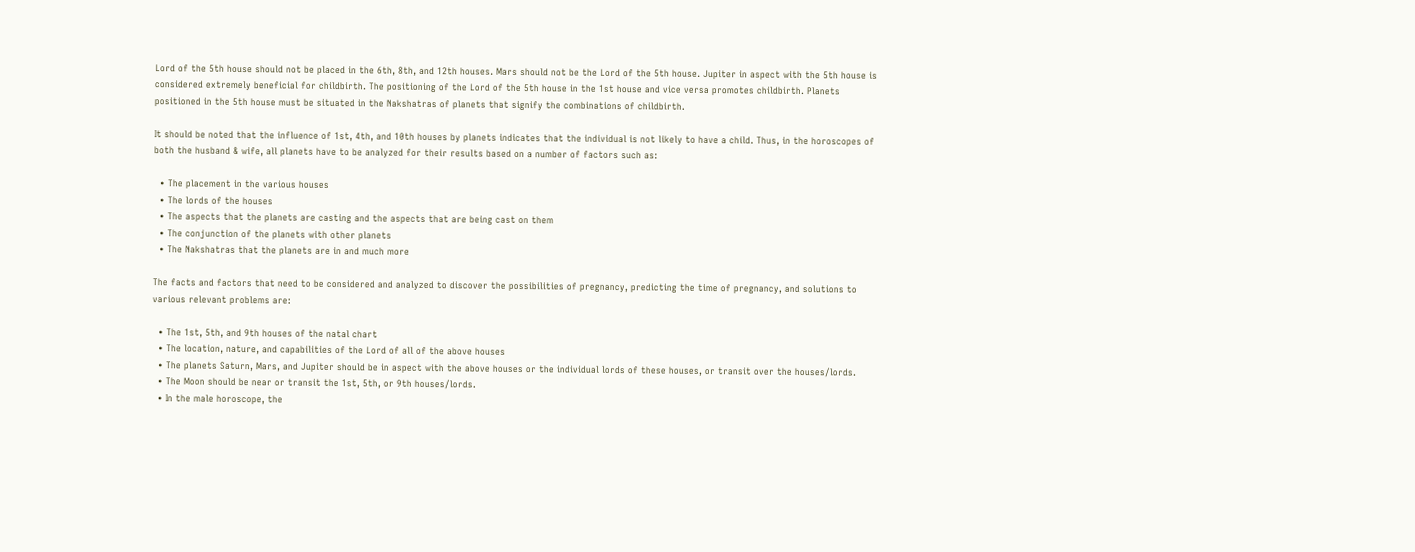Lord of the 5th house should not be placed in the 6th, 8th, and 12th houses. Mars should not be the Lord of the 5th house. Jupiter in aspect with the 5th house is considered extremely beneficial for childbirth. The positioning of the Lord of the 5th house in the 1st house and vice versa promotes childbirth. Planets positioned in the 5th house must be situated in the Nakshatras of planets that signify the combinations of childbirth.

It should be noted that the influence of 1st, 4th, and 10th houses by planets indicates that the individual is not likely to have a child. Thus, in the horoscopes of both the husband & wife, all planets have to be analyzed for their results based on a number of factors such as:

  • The placement in the various houses
  • The lords of the houses
  • The aspects that the planets are casting and the aspects that are being cast on them
  • The conjunction of the planets with other planets
  • The Nakshatras that the planets are in and much more

The facts and factors that need to be considered and analyzed to discover the possibilities of pregnancy, predicting the time of pregnancy, and solutions to various relevant problems are:

  • The 1st, 5th, and 9th houses of the natal chart
  • The location, nature, and capabilities of the Lord of all of the above houses
  • The planets Saturn, Mars, and Jupiter should be in aspect with the above houses or the individual lords of these houses, or transit over the houses/lords.
  • The Moon should be near or transit the 1st, 5th, or 9th houses/lords.
  • In the male horoscope, the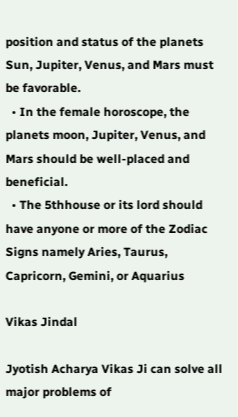position and status of the planets Sun, Jupiter, Venus, and Mars must be favorable.
  • In the female horoscope, the planets moon, Jupiter, Venus, and Mars should be well-placed and beneficial.
  • The 5thhouse or its lord should have anyone or more of the Zodiac Signs namely Aries, Taurus, Capricorn, Gemini, or Aquarius

Vikas Jindal

Jyotish Acharya Vikas Ji can solve all major problems of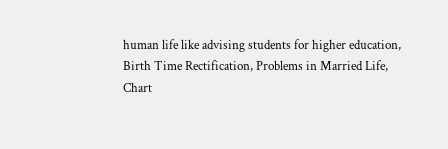human life like advising students for higher education, Birth Time Rectification, Problems in Married Life, Chart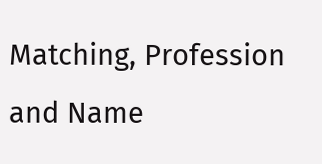Matching, Profession and Name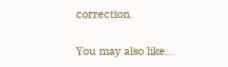correction.

You may also like...